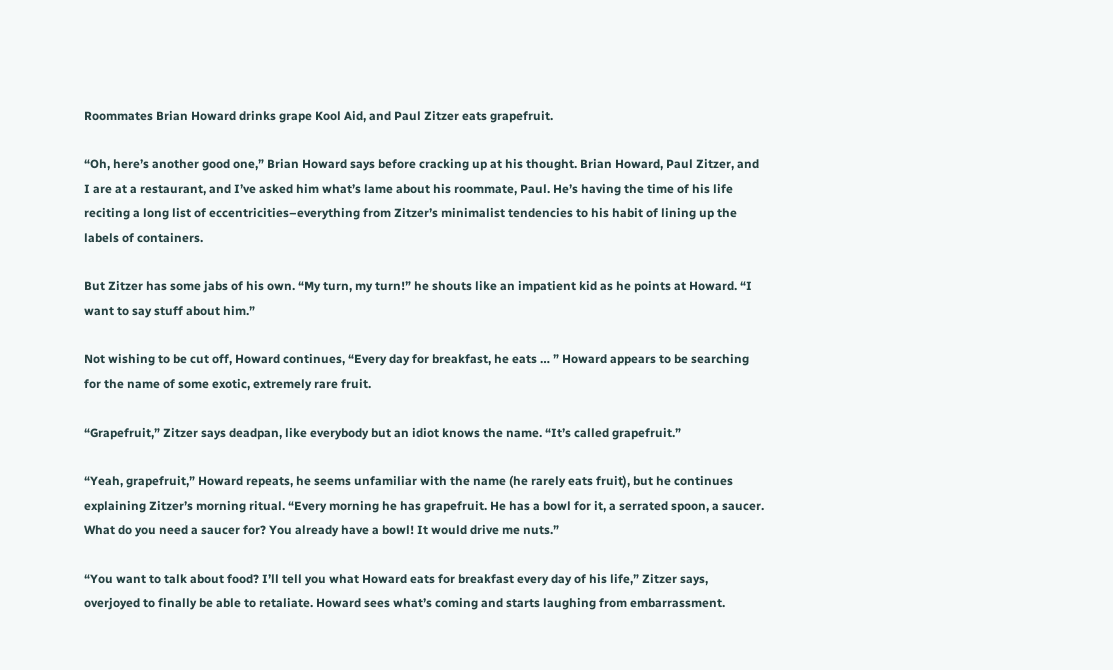Roommates Brian Howard drinks grape Kool Aid, and Paul Zitzer eats grapefruit.

“Oh, here’s another good one,” Brian Howard says before cracking up at his thought. Brian Howard, Paul Zitzer, and I are at a restaurant, and I’ve asked him what’s lame about his roommate, Paul. He’s having the time of his life reciting a long list of eccentricities–everything from Zitzer’s minimalist tendencies to his habit of lining up the labels of containers.

But Zitzer has some jabs of his own. “My turn, my turn!” he shouts like an impatient kid as he points at Howard. “I want to say stuff about him.”

Not wishing to be cut off, Howard continues, “Every day for breakfast, he eats … ” Howard appears to be searching for the name of some exotic, extremely rare fruit.

“Grapefruit,” Zitzer says deadpan, like everybody but an idiot knows the name. “It’s called grapefruit.”

“Yeah, grapefruit,” Howard repeats, he seems unfamiliar with the name (he rarely eats fruit), but he continues explaining Zitzer’s morning ritual. “Every morning he has grapefruit. He has a bowl for it, a serrated spoon, a saucer. What do you need a saucer for? You already have a bowl! It would drive me nuts.”

“You want to talk about food? I’ll tell you what Howard eats for breakfast every day of his life,” Zitzer says, overjoyed to finally be able to retaliate. Howard sees what’s coming and starts laughing from embarrassment.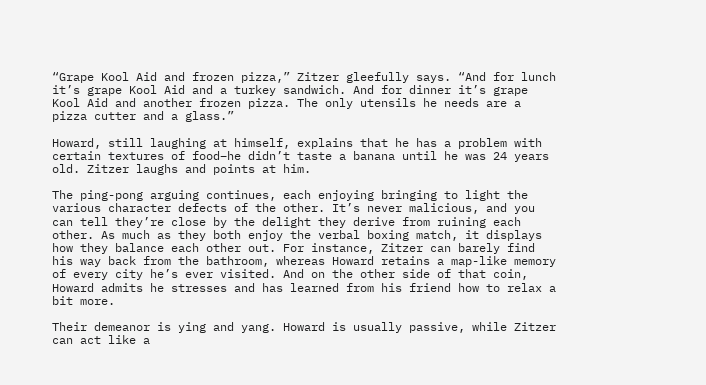“Grape Kool Aid and frozen pizza,” Zitzer gleefully says. “And for lunch it’s grape Kool Aid and a turkey sandwich. And for dinner it’s grape Kool Aid and another frozen pizza. The only utensils he needs are a pizza cutter and a glass.”

Howard, still laughing at himself, explains that he has a problem with certain textures of food–he didn’t taste a banana until he was 24 years old. Zitzer laughs and points at him.

The ping-pong arguing continues, each enjoying bringing to light the various character defects of the other. It’s never malicious, and you can tell they’re close by the delight they derive from ruining each other. As much as they both enjoy the verbal boxing match, it displays how they balance each other out. For instance, Zitzer can barely find his way back from the bathroom, whereas Howard retains a map-like memory of every city he’s ever visited. And on the other side of that coin, Howard admits he stresses and has learned from his friend how to relax a bit more.

Their demeanor is ying and yang. Howard is usually passive, while Zitzer can act like a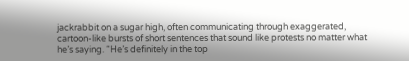jackrabbit on a sugar high, often communicating through exaggerated, cartoon-like bursts of short sentences that sound like protests no matter what he’s saying. “He’s definitely in the top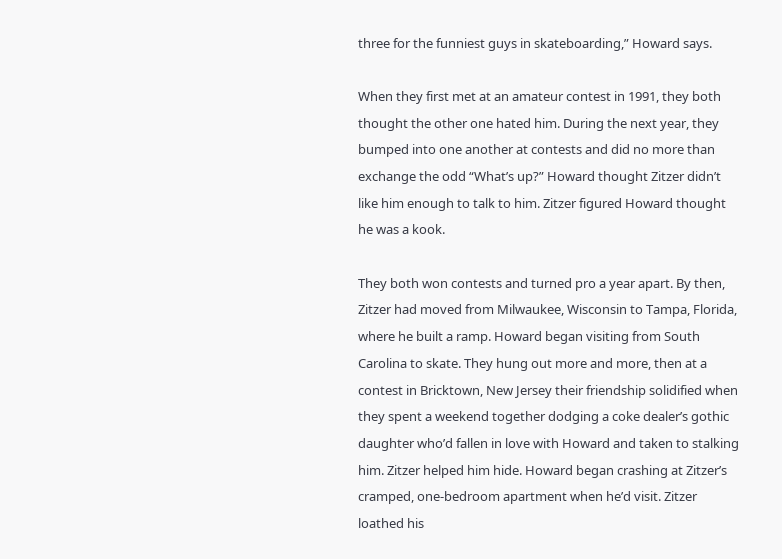three for the funniest guys in skateboarding,” Howard says.

When they first met at an amateur contest in 1991, they both thought the other one hated him. During the next year, they bumped into one another at contests and did no more than exchange the odd “What’s up?” Howard thought Zitzer didn’t like him enough to talk to him. Zitzer figured Howard thought he was a kook.

They both won contests and turned pro a year apart. By then, Zitzer had moved from Milwaukee, Wisconsin to Tampa, Florida, where he built a ramp. Howard began visiting from South Carolina to skate. They hung out more and more, then at a contest in Bricktown, New Jersey their friendship solidified when they spent a weekend together dodging a coke dealer’s gothic daughter who’d fallen in love with Howard and taken to stalking him. Zitzer helped him hide. Howard began crashing at Zitzer’s cramped, one-bedroom apartment when he’d visit. Zitzer loathed his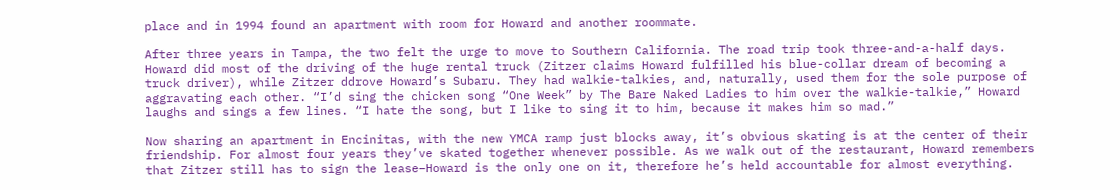place and in 1994 found an apartment with room for Howard and another roommate.

After three years in Tampa, the two felt the urge to move to Southern California. The road trip took three-and-a-half days. Howard did most of the driving of the huge rental truck (Zitzer claims Howard fulfilled his blue-collar dream of becoming a truck driver), while Zitzer ddrove Howard’s Subaru. They had walkie-talkies, and, naturally, used them for the sole purpose of aggravating each other. “I’d sing the chicken song “One Week” by The Bare Naked Ladies to him over the walkie-talkie,” Howard laughs and sings a few lines. “I hate the song, but I like to sing it to him, because it makes him so mad.”

Now sharing an apartment in Encinitas, with the new YMCA ramp just blocks away, it’s obvious skating is at the center of their friendship. For almost four years they’ve skated together whenever possible. As we walk out of the restaurant, Howard remembers that Zitzer still has to sign the lease–Howard is the only one on it, therefore he’s held accountable for almost everything.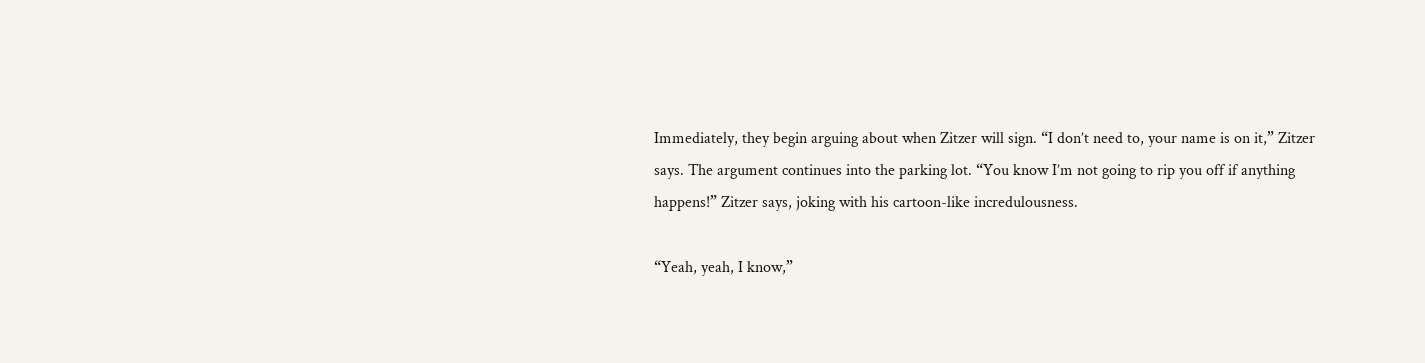Immediately, they begin arguing about when Zitzer will sign. “I don’t need to, your name is on it,” Zitzer says. The argument continues into the parking lot. “You know I’m not going to rip you off if anything happens!” Zitzer says, joking with his cartoon-like incredulousness.

“Yeah, yeah, I know,”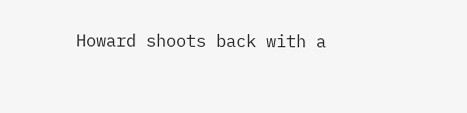Howard shoots back with a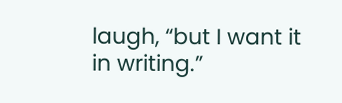laugh, “but I want it in writing.”